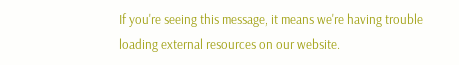If you're seeing this message, it means we're having trouble loading external resources on our website.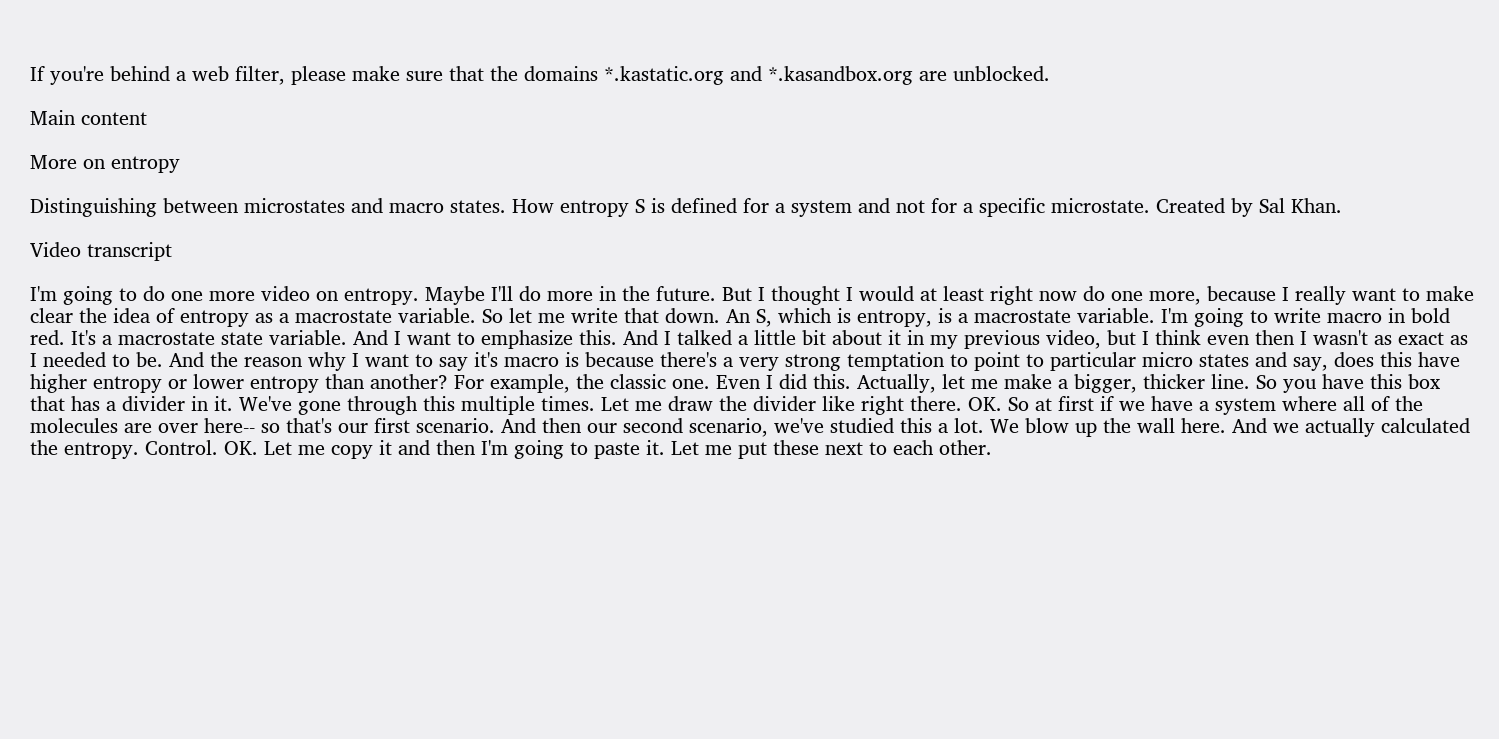If you're behind a web filter, please make sure that the domains *.kastatic.org and *.kasandbox.org are unblocked.

Main content

More on entropy

Distinguishing between microstates and macro states. How entropy S is defined for a system and not for a specific microstate. Created by Sal Khan.

Video transcript

I'm going to do one more video on entropy. Maybe I'll do more in the future. But I thought I would at least right now do one more, because I really want to make clear the idea of entropy as a macrostate variable. So let me write that down. An S, which is entropy, is a macrostate variable. I'm going to write macro in bold red. It's a macrostate state variable. And I want to emphasize this. And I talked a little bit about it in my previous video, but I think even then I wasn't as exact as I needed to be. And the reason why I want to say it's macro is because there's a very strong temptation to point to particular micro states and say, does this have higher entropy or lower entropy than another? For example, the classic one. Even I did this. Actually, let me make a bigger, thicker line. So you have this box that has a divider in it. We've gone through this multiple times. Let me draw the divider like right there. OK. So at first if we have a system where all of the molecules are over here-- so that's our first scenario. And then our second scenario, we've studied this a lot. We blow up the wall here. And we actually calculated the entropy. Control. OK. Let me copy it and then I'm going to paste it. Let me put these next to each other.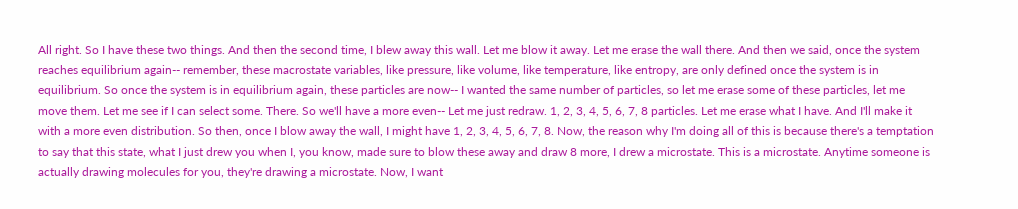All right. So I have these two things. And then the second time, I blew away this wall. Let me blow it away. Let me erase the wall there. And then we said, once the system reaches equilibrium again-- remember, these macrostate variables, like pressure, like volume, like temperature, like entropy, are only defined once the system is in equilibrium. So once the system is in equilibrium again, these particles are now-- I wanted the same number of particles, so let me erase some of these particles, let me move them. Let me see if I can select some. There. So we'll have a more even-- Let me just redraw. 1, 2, 3, 4, 5, 6, 7, 8 particles. Let me erase what I have. And I'll make it with a more even distribution. So then, once I blow away the wall, I might have 1, 2, 3, 4, 5, 6, 7, 8. Now, the reason why I'm doing all of this is because there's a temptation to say that this state, what I just drew you when I, you know, made sure to blow these away and draw 8 more, I drew a microstate. This is a microstate. Anytime someone is actually drawing molecules for you, they're drawing a microstate. Now, I want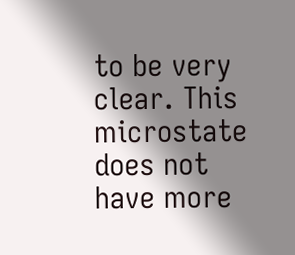to be very clear. This microstate does not have more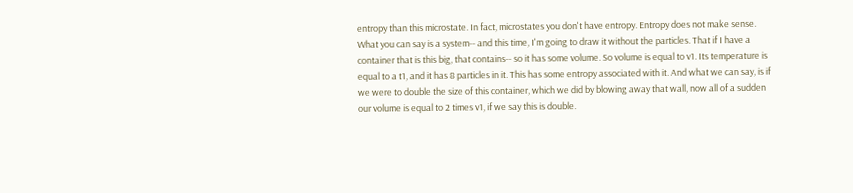entropy than this microstate. In fact, microstates you don't have entropy. Entropy does not make sense. What you can say is a system-- and this time, I'm going to draw it without the particles. That if I have a container that is this big, that contains-- so it has some volume. So volume is equal to v1. Its temperature is equal to a t1, and it has 8 particles in it. This has some entropy associated with it. And what we can say, is if we were to double the size of this container, which we did by blowing away that wall, now all of a sudden our volume is equal to 2 times v1, if we say this is double.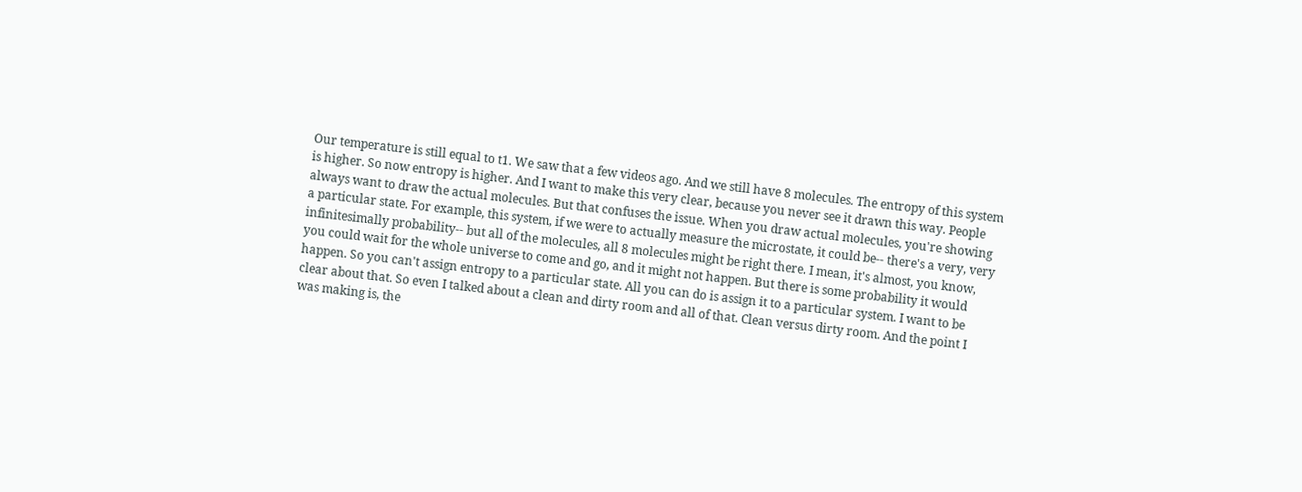Our temperature is still equal to t1. We saw that a few videos ago. And we still have 8 molecules. The entropy of this system is higher. So now entropy is higher. And I want to make this very clear, because you never see it drawn this way. People always want to draw the actual molecules. But that confuses the issue. When you draw actual molecules, you're showing a particular state. For example, this system, if we were to actually measure the microstate, it could be-- there's a very, very infinitesimally probability-- but all of the molecules, all 8 molecules might be right there. I mean, it's almost, you know, you could wait for the whole universe to come and go, and it might not happen. But there is some probability it would happen. So you can't assign entropy to a particular state. All you can do is assign it to a particular system. I want to be clear about that. So even I talked about a clean and dirty room and all of that. Clean versus dirty room. And the point I was making is, the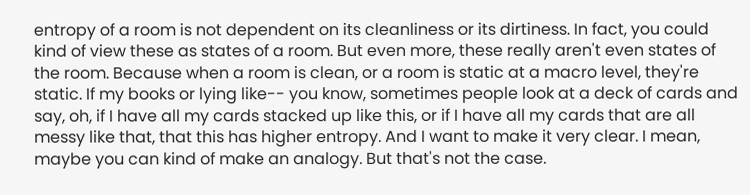entropy of a room is not dependent on its cleanliness or its dirtiness. In fact, you could kind of view these as states of a room. But even more, these really aren't even states of the room. Because when a room is clean, or a room is static at a macro level, they're static. If my books or lying like-- you know, sometimes people look at a deck of cards and say, oh, if I have all my cards stacked up like this, or if I have all my cards that are all messy like that, that this has higher entropy. And I want to make it very clear. I mean, maybe you can kind of make an analogy. But that's not the case.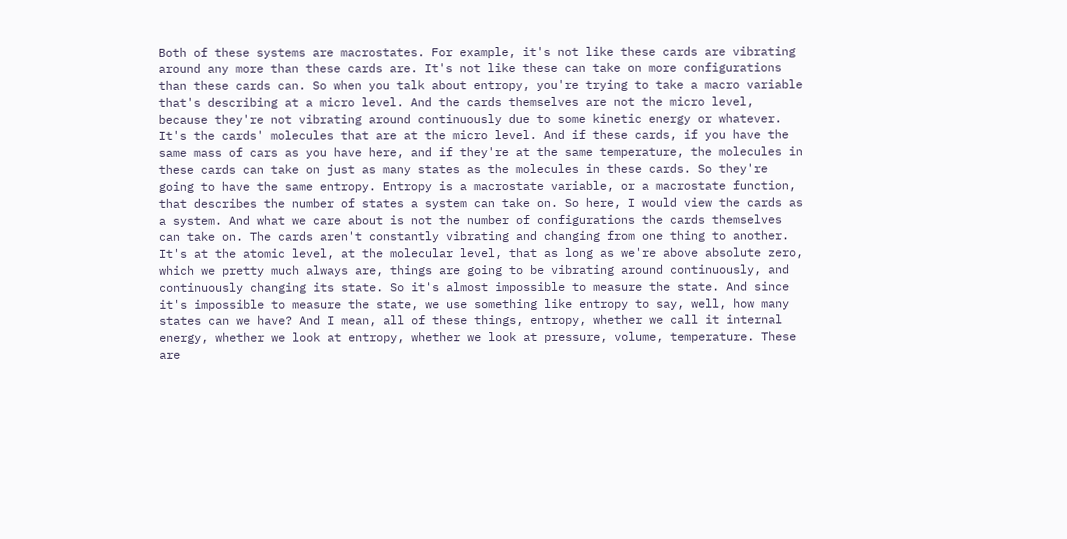Both of these systems are macrostates. For example, it's not like these cards are vibrating around any more than these cards are. It's not like these can take on more configurations than these cards can. So when you talk about entropy, you're trying to take a macro variable that's describing at a micro level. And the cards themselves are not the micro level, because they're not vibrating around continuously due to some kinetic energy or whatever. It's the cards' molecules that are at the micro level. And if these cards, if you have the same mass of cars as you have here, and if they're at the same temperature, the molecules in these cards can take on just as many states as the molecules in these cards. So they're going to have the same entropy. Entropy is a macrostate variable, or a macrostate function, that describes the number of states a system can take on. So here, I would view the cards as a system. And what we care about is not the number of configurations the cards themselves can take on. The cards aren't constantly vibrating and changing from one thing to another. It's at the atomic level, at the molecular level, that as long as we're above absolute zero, which we pretty much always are, things are going to be vibrating around continuously, and continuously changing its state. So it's almost impossible to measure the state. And since it's impossible to measure the state, we use something like entropy to say, well, how many states can we have? And I mean, all of these things, entropy, whether we call it internal energy, whether we look at entropy, whether we look at pressure, volume, temperature. These are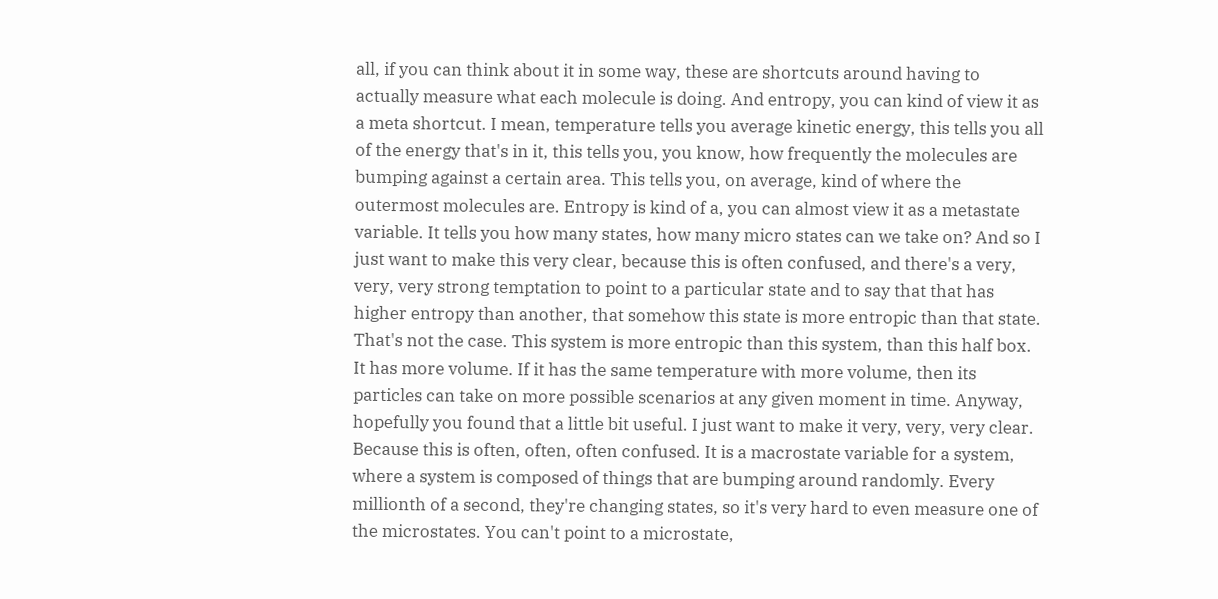all, if you can think about it in some way, these are shortcuts around having to actually measure what each molecule is doing. And entropy, you can kind of view it as a meta shortcut. I mean, temperature tells you average kinetic energy, this tells you all of the energy that's in it, this tells you, you know, how frequently the molecules are bumping against a certain area. This tells you, on average, kind of where the outermost molecules are. Entropy is kind of a, you can almost view it as a metastate variable. It tells you how many states, how many micro states can we take on? And so I just want to make this very clear, because this is often confused, and there's a very, very, very strong temptation to point to a particular state and to say that that has higher entropy than another, that somehow this state is more entropic than that state. That's not the case. This system is more entropic than this system, than this half box. It has more volume. If it has the same temperature with more volume, then its particles can take on more possible scenarios at any given moment in time. Anyway, hopefully you found that a little bit useful. I just want to make it very, very, very clear. Because this is often, often, often confused. It is a macrostate variable for a system, where a system is composed of things that are bumping around randomly. Every millionth of a second, they're changing states, so it's very hard to even measure one of the microstates. You can't point to a microstate,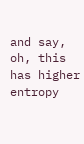and say, oh, this has higher entropy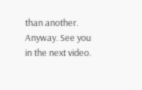than another. Anyway. See you in the next video.